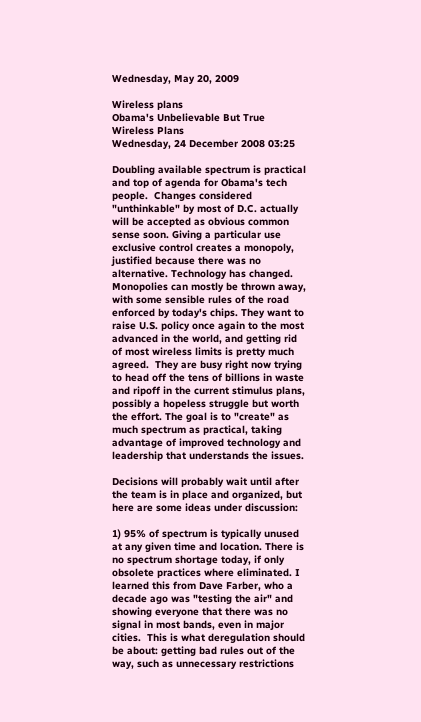Wednesday, May 20, 2009

Wireless plans
Obama's Unbelievable But True Wireless Plans
Wednesday, 24 December 2008 03:25

Doubling available spectrum is practical and top of agenda for Obama's tech people.  Changes considered "unthinkable" by most of D.C. actually will be accepted as obvious common sense soon. Giving a particular use exclusive control creates a monopoly, justified because there was no alternative. Technology has changed. Monopolies can mostly be thrown away, with some sensible rules of the road enforced by today's chips. They want to raise U.S. policy once again to the most advanced in the world, and getting rid of most wireless limits is pretty much agreed.  They are busy right now trying to head off the tens of billions in waste and ripoff in the current stimulus plans, possibly a hopeless struggle but worth the effort. The goal is to "create" as much spectrum as practical, taking advantage of improved technology and leadership that understands the issues.

Decisions will probably wait until after the team is in place and organized, but here are some ideas under discussion:

1) 95% of spectrum is typically unused at any given time and location. There is no spectrum shortage today, if only obsolete practices where eliminated. I learned this from Dave Farber, who a decade ago was "testing the air" and showing everyone that there was no signal in most bands, even in major cities.  This is what deregulation should be about: getting bad rules out of the way, such as unnecessary restrictions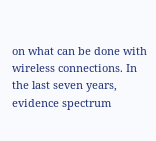on what can be done with wireless connections. In the last seven years, evidence spectrum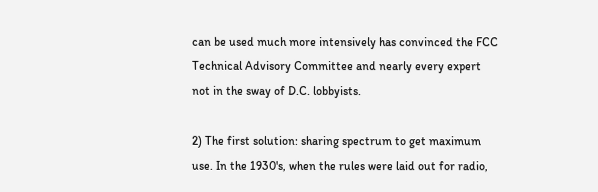can be used much more intensively has convinced the FCC Technical Advisory Committee and nearly every expert not in the sway of D.C. lobbyists.

2) The first solution: sharing spectrum to get maximum use. In the 1930's, when the rules were laid out for radio,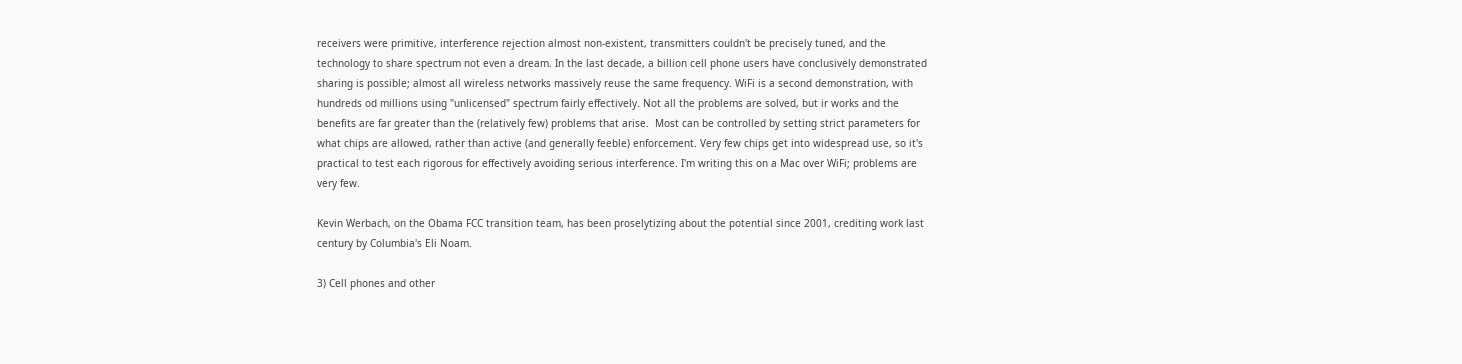receivers were primitive, interference rejection almost non-existent, transmitters couldn't be precisely tuned, and the technology to share spectrum not even a dream. In the last decade, a billion cell phone users have conclusively demonstrated sharing is possible; almost all wireless networks massively reuse the same frequency. WiFi is a second demonstration, with hundreds od millions using "unlicensed" spectrum fairly effectively. Not all the problems are solved, but ir works and the benefits are far greater than the (relatively few) problems that arise.  Most can be controlled by setting strict parameters for what chips are allowed, rather than active (and generally feeble) enforcement. Very few chips get into widespread use, so it's practical to test each rigorous for effectively avoiding serious interference. I'm writing this on a Mac over WiFi; problems are very few.

Kevin Werbach, on the Obama FCC transition team, has been proselytizing about the potential since 2001, crediting work last century by Columbia's Eli Noam.

3) Cell phones and other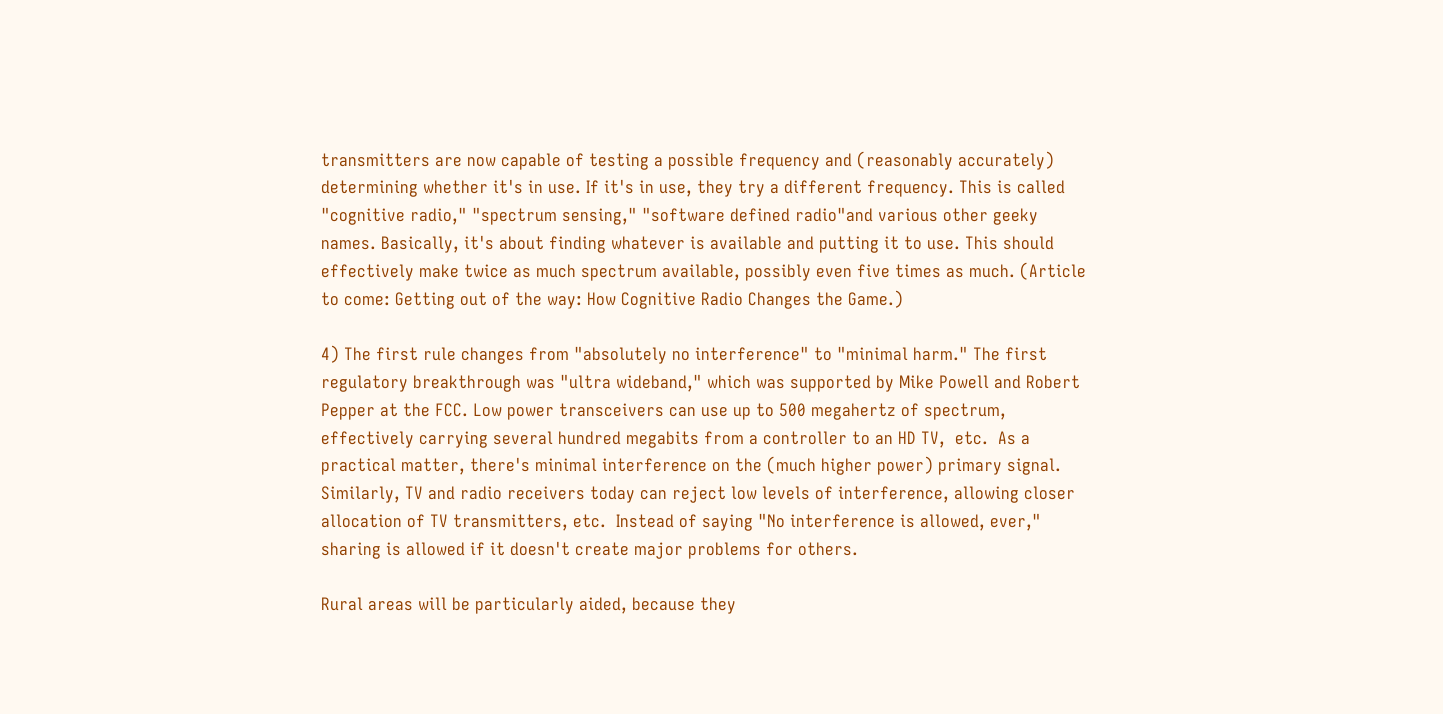transmitters are now capable of testing a possible frequency and (reasonably accurately) determining whether it's in use. If it's in use, they try a different frequency. This is called "cognitive radio," "spectrum sensing," "software defined radio"and various other geeky names. Basically, it's about finding whatever is available and putting it to use. This should effectively make twice as much spectrum available, possibly even five times as much. (Article to come: Getting out of the way: How Cognitive Radio Changes the Game.)

4) The first rule changes from "absolutely no interference" to "minimal harm." The first regulatory breakthrough was "ultra wideband," which was supported by Mike Powell and Robert Pepper at the FCC. Low power transceivers can use up to 500 megahertz of spectrum, effectively carrying several hundred megabits from a controller to an HD TV,  etc.  As a practical matter, there's minimal interference on the (much higher power) primary signal. Similarly, TV and radio receivers today can reject low levels of interference, allowing closer allocation of TV transmitters, etc.  Instead of saying "No interference is allowed, ever," sharing is allowed if it doesn't create major problems for others.

Rural areas will be particularly aided, because they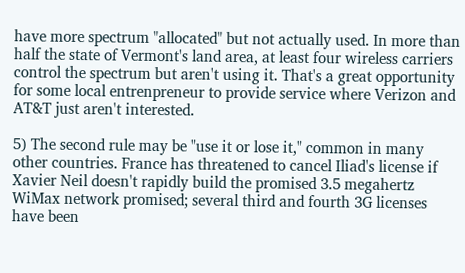have more spectrum "allocated" but not actually used. In more than half the state of Vermont's land area, at least four wireless carriers control the spectrum but aren't using it. That's a great opportunity for some local entrenpreneur to provide service where Verizon and AT&T just aren't interested.

5) The second rule may be "use it or lose it," common in many other countries. France has threatened to cancel Iliad's license if Xavier Neil doesn't rapidly build the promised 3.5 megahertz WiMax network promised; several third and fourth 3G licenses have been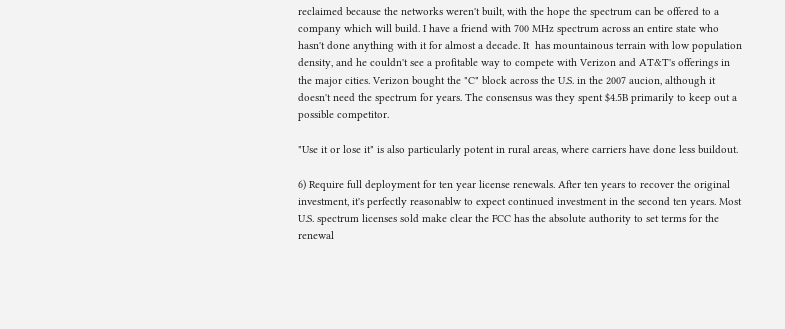reclaimed because the networks weren't built, with the hope the spectrum can be offered to a company which will build. I have a friend with 700 MHz spectrum across an entire state who hasn't done anything with it for almost a decade. It  has mountainous terrain with low population density, and he couldn't see a profitable way to compete with Verizon and AT&T's offerings in the major cities. Verizon bought the "C" block across the U.S. in the 2007 aucion, although it doesn't need the spectrum for years. The consensus was they spent $4.5B primarily to keep out a possible competitor.

"Use it or lose it" is also particularly potent in rural areas, where carriers have done less buildout.

6) Require full deployment for ten year license renewals. After ten years to recover the original investment, it's perfectly reasonablw to expect continued investment in the second ten years. Most U.S. spectrum licenses sold make clear the FCC has the absolute authority to set terms for the renewal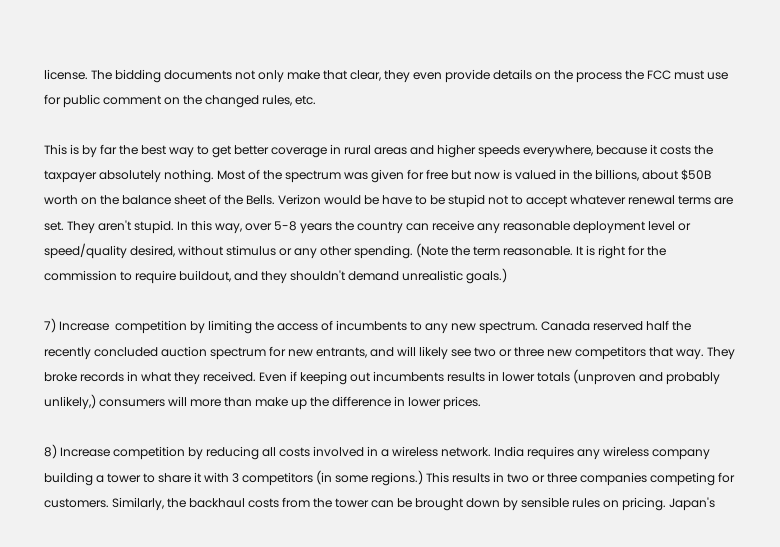license. The bidding documents not only make that clear, they even provide details on the process the FCC must use for public comment on the changed rules, etc.

This is by far the best way to get better coverage in rural areas and higher speeds everywhere, because it costs the taxpayer absolutely nothing. Most of the spectrum was given for free but now is valued in the billions, about $50B worth on the balance sheet of the Bells. Verizon would be have to be stupid not to accept whatever renewal terms are set. They aren't stupid. In this way, over 5-8 years the country can receive any reasonable deployment level or speed/quality desired, without stimulus or any other spending. (Note the term reasonable. It is right for the commission to require buildout, and they shouldn't demand unrealistic goals.)

7) Increase  competition by limiting the access of incumbents to any new spectrum. Canada reserved half the recently concluded auction spectrum for new entrants, and will likely see two or three new competitors that way. They broke records in what they received. Even if keeping out incumbents results in lower totals (unproven and probably unlikely,) consumers will more than make up the difference in lower prices.

8) Increase competition by reducing all costs involved in a wireless network. India requires any wireless company building a tower to share it with 3 competitors (in some regions.) This results in two or three companies competing for customers. Similarly, the backhaul costs from the tower can be brought down by sensible rules on pricing. Japan's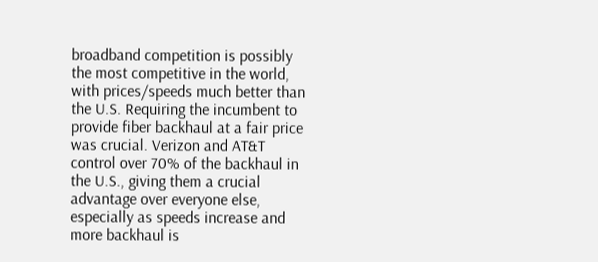broadband competition is possibly the most competitive in the world, with prices/speeds much better than the U.S. Requiring the incumbent to provide fiber backhaul at a fair price was crucial. Verizon and AT&T control over 70% of the backhaul in the U.S., giving them a crucial advantage over everyone else, especially as speeds increase and more backhaul is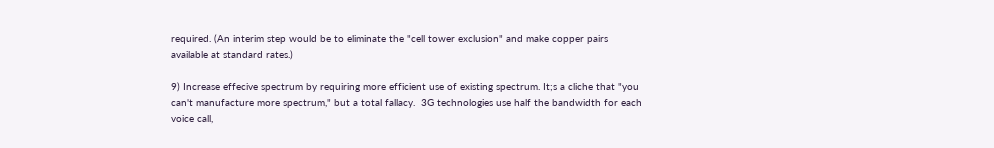required. (An interim step would be to eliminate the "cell tower exclusion" and make copper pairs available at standard rates.)

9) Increase effecive spectrum by requiring more efficient use of existing spectrum. It;s a cliche that "you can't manufacture more spectrum," but a total fallacy.  3G technologies use half the bandwidth for each voice call,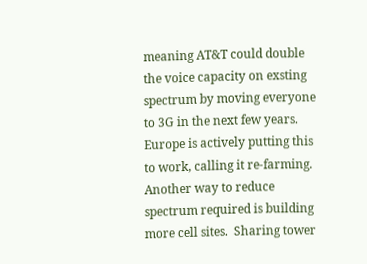meaning AT&T could double the voice capacity on exsting spectrum by moving everyone to 3G in the next few years. Europe is actively putting this to work, calling it re-farming. Another way to reduce spectrum required is building more cell sites.  Sharing tower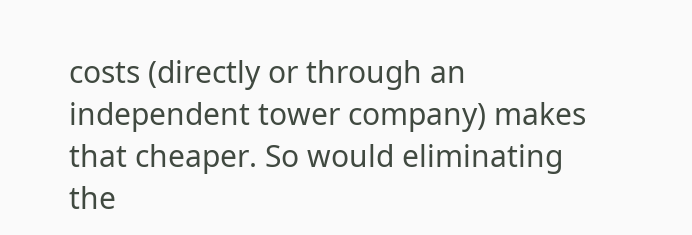costs (directly or through an independent tower company) makes that cheaper. So would eliminating the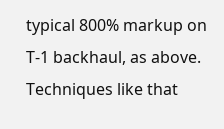typical 800% markup on T-1 backhaul, as above. Techniques like that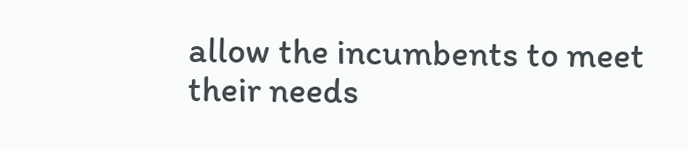allow the incumbents to meet their needs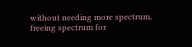without needing more spectrum, freeing spectrum for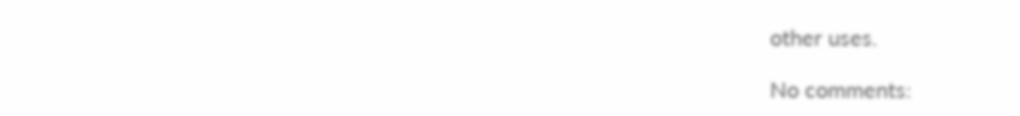other uses.

No comments: